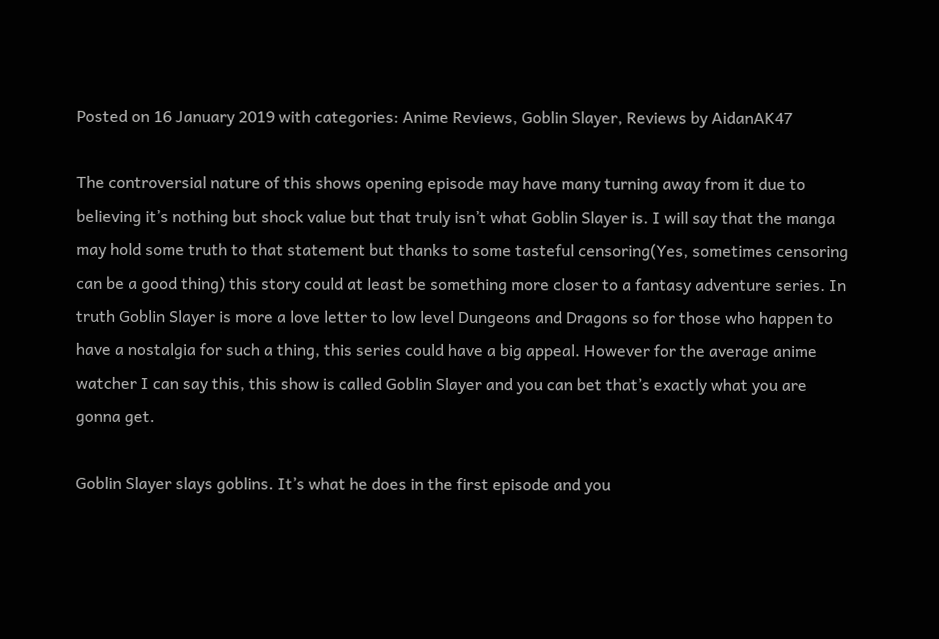Posted on 16 January 2019 with categories: Anime Reviews, Goblin Slayer, Reviews by AidanAK47

The controversial nature of this shows opening episode may have many turning away from it due to believing it’s nothing but shock value but that truly isn’t what Goblin Slayer is. I will say that the manga may hold some truth to that statement but thanks to some tasteful censoring(Yes, sometimes censoring can be a good thing) this story could at least be something more closer to a fantasy adventure series. In truth Goblin Slayer is more a love letter to low level Dungeons and Dragons so for those who happen to have a nostalgia for such a thing, this series could have a big appeal. However for the average anime watcher I can say this, this show is called Goblin Slayer and you can bet that’s exactly what you are gonna get.

Goblin Slayer slays goblins. It’s what he does in the first episode and you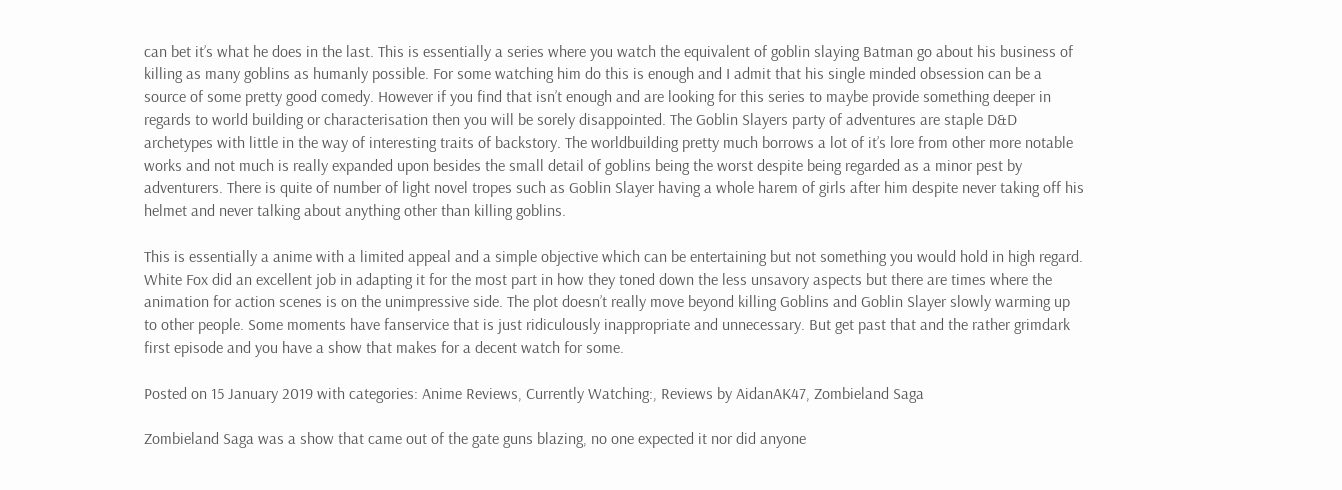can bet it’s what he does in the last. This is essentially a series where you watch the equivalent of goblin slaying Batman go about his business of killing as many goblins as humanly possible. For some watching him do this is enough and I admit that his single minded obsession can be a source of some pretty good comedy. However if you find that isn’t enough and are looking for this series to maybe provide something deeper in regards to world building or characterisation then you will be sorely disappointed. The Goblin Slayers party of adventures are staple D&D archetypes with little in the way of interesting traits of backstory. The worldbuilding pretty much borrows a lot of it’s lore from other more notable works and not much is really expanded upon besides the small detail of goblins being the worst despite being regarded as a minor pest by adventurers. There is quite of number of light novel tropes such as Goblin Slayer having a whole harem of girls after him despite never taking off his helmet and never talking about anything other than killing goblins.

This is essentially a anime with a limited appeal and a simple objective which can be entertaining but not something you would hold in high regard. White Fox did an excellent job in adapting it for the most part in how they toned down the less unsavory aspects but there are times where the animation for action scenes is on the unimpressive side. The plot doesn’t really move beyond killing Goblins and Goblin Slayer slowly warming up to other people. Some moments have fanservice that is just ridiculously inappropriate and unnecessary. But get past that and the rather grimdark first episode and you have a show that makes for a decent watch for some.

Posted on 15 January 2019 with categories: Anime Reviews, Currently Watching:, Reviews by AidanAK47, Zombieland Saga

Zombieland Saga was a show that came out of the gate guns blazing, no one expected it nor did anyone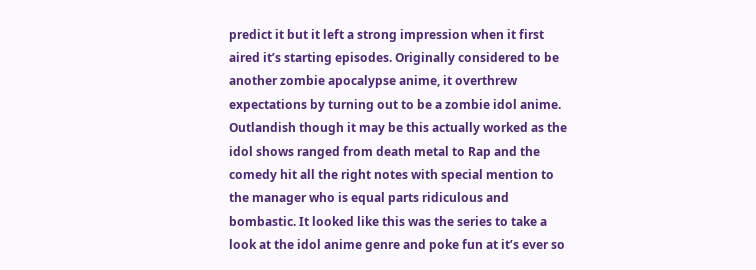predict it but it left a strong impression when it first aired it’s starting episodes. Originally considered to be another zombie apocalypse anime, it overthrew expectations by turning out to be a zombie idol anime. Outlandish though it may be this actually worked as the idol shows ranged from death metal to Rap and the comedy hit all the right notes with special mention to the manager who is equal parts ridiculous and bombastic. It looked like this was the series to take a look at the idol anime genre and poke fun at it’s ever so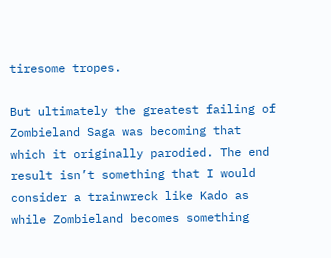tiresome tropes.

But ultimately the greatest failing of Zombieland Saga was becoming that which it originally parodied. The end result isn’t something that I would consider a trainwreck like Kado as while Zombieland becomes something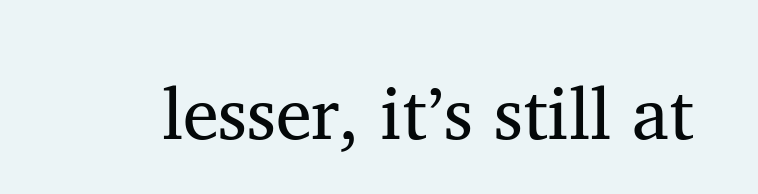lesser, it’s still at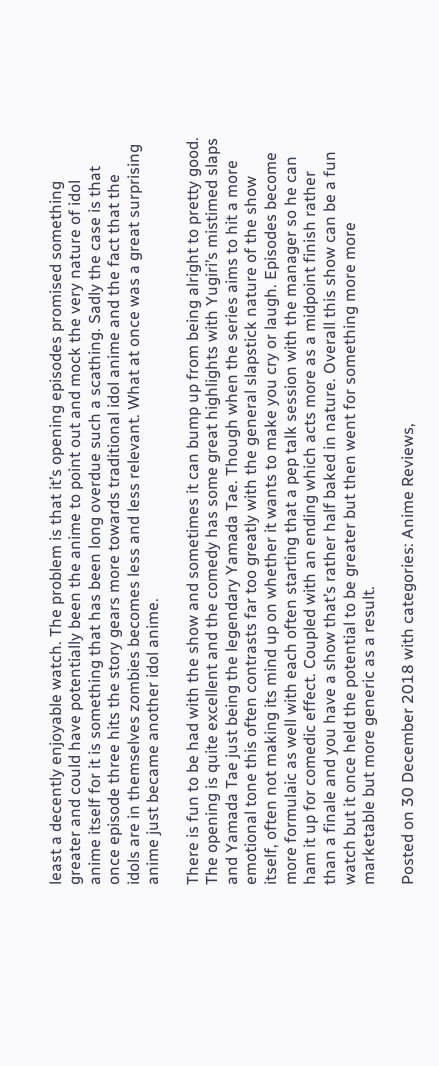least a decently enjoyable watch. The problem is that it’s opening episodes promised something greater and could have potentially been the anime to point out and mock the very nature of idol anime itself for it is something that has been long overdue such a scathing. Sadly the case is that once episode three hits the story gears more towards traditional idol anime and the fact that the idols are in themselves zombies becomes less and less relevant. What at once was a great surprising anime just became another idol anime.

There is fun to be had with the show and sometimes it can bump up from being alright to pretty good. The opening is quite excellent and the comedy has some great highlights with Yugiri’s mistimed slaps and Yamada Tae just being the legendary Yamada Tae. Though when the series aims to hit a more emotional tone this often contrasts far too greatly with the general slapstick nature of the show itself, often not making its mind up on whether it wants to make you cry or laugh. Episodes become more formulaic as well with each often starting that a pep talk session with the manager so he can ham it up for comedic effect. Coupled with an ending which acts more as a midpoint finish rather than a finale and you have a show that’s rather half baked in nature. Overall this show can be a fun watch but it once held the potential to be greater but then went for something more more marketable but more generic as a result.

Posted on 30 December 2018 with categories: Anime Reviews,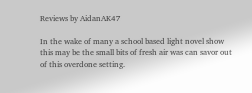Reviews by AidanAK47

In the wake of many a school based light novel show this may be the small bits of fresh air was can savor out of this overdone setting.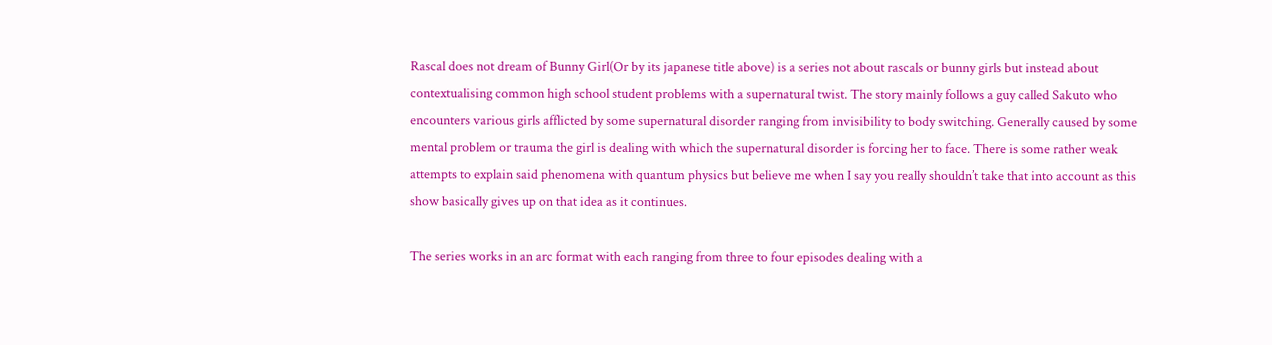Rascal does not dream of Bunny Girl(Or by its japanese title above) is a series not about rascals or bunny girls but instead about contextualising common high school student problems with a supernatural twist. The story mainly follows a guy called Sakuto who encounters various girls afflicted by some supernatural disorder ranging from invisibility to body switching. Generally caused by some mental problem or trauma the girl is dealing with which the supernatural disorder is forcing her to face. There is some rather weak attempts to explain said phenomena with quantum physics but believe me when I say you really shouldn’t take that into account as this show basically gives up on that idea as it continues.

The series works in an arc format with each ranging from three to four episodes dealing with a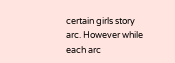certain girls story arc. However while each arc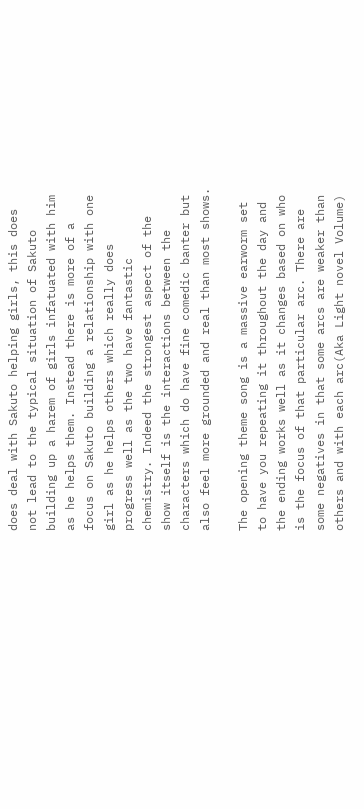does deal with Sakuto helping girls, this does not lead to the typical situation of Sakuto building up a harem of girls infatuated with him as he helps them. Instead there is more of a focus on Sakuto building a relationship with one girl as he helps others which really does progress well as the two have fantastic chemistry. Indeed the strongest aspect of the show itself is the interactions between the characters which do have fine comedic banter but also feel more grounded and real than most shows.

The opening theme song is a massive earworm set to have you repeating it throughout the day and the ending works well as it changes based on who is the focus of that particular arc. There are some negatives in that some arcs are weaker than others and with each arc(Aka Light novel Volume)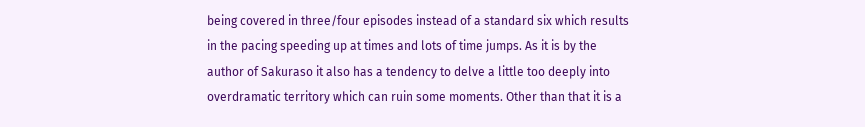being covered in three/four episodes instead of a standard six which results in the pacing speeding up at times and lots of time jumps. As it is by the author of Sakuraso it also has a tendency to delve a little too deeply into overdramatic territory which can ruin some moments. Other than that it is a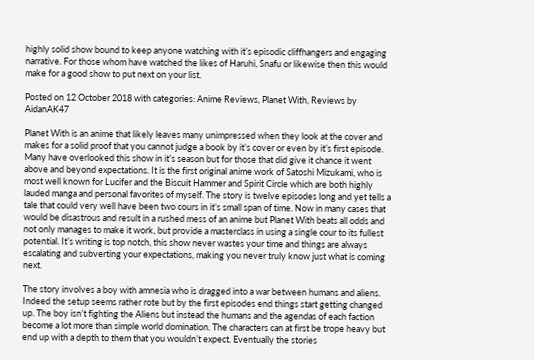highly solid show bound to keep anyone watching with it’s episodic cliffhangers and engaging narrative. For those whom have watched the likes of Haruhi, Snafu or likewise then this would make for a good show to put next on your list.

Posted on 12 October 2018 with categories: Anime Reviews, Planet With, Reviews by AidanAK47

Planet With is an anime that likely leaves many unimpressed when they look at the cover and makes for a solid proof that you cannot judge a book by it’s cover or even by it’s first episode. Many have overlooked this show in it’s season but for those that did give it chance it went above and beyond expectations. It is the first original anime work of Satoshi Mizukami, who is most well known for Lucifer and the Biscuit Hammer and Spirit Circle which are both highly lauded manga and personal favorites of myself. The story is twelve episodes long and yet tells a tale that could very well have been two cours in it’s small span of time. Now in many cases that would be disastrous and result in a rushed mess of an anime but Planet With beats all odds and not only manages to make it work, but provide a masterclass in using a single cour to its fullest potential. It’s writing is top notch, this show never wastes your time and things are always escalating and subverting your expectations, making you never truly know just what is coming next.

The story involves a boy with amnesia who is dragged into a war between humans and aliens. Indeed the setup seems rather rote but by the first episodes end things start getting changed up. The boy isn’t fighting the Aliens but instead the humans and the agendas of each faction become a lot more than simple world domination. The characters can at first be trope heavy but end up with a depth to them that you wouldn’t expect. Eventually the stories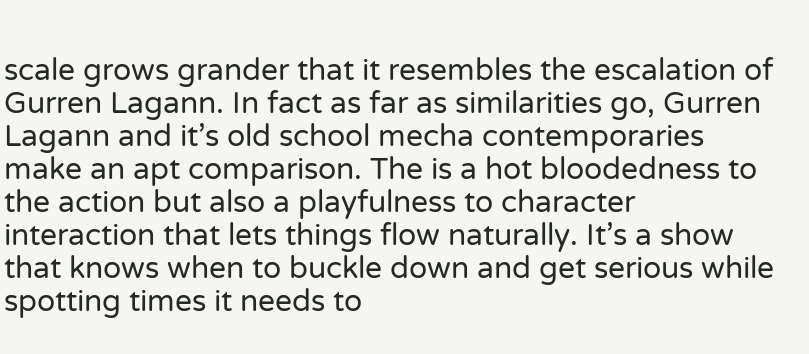scale grows grander that it resembles the escalation of Gurren Lagann. In fact as far as similarities go, Gurren Lagann and it’s old school mecha contemporaries make an apt comparison. The is a hot bloodedness to the action but also a playfulness to character interaction that lets things flow naturally. It’s a show that knows when to buckle down and get serious while spotting times it needs to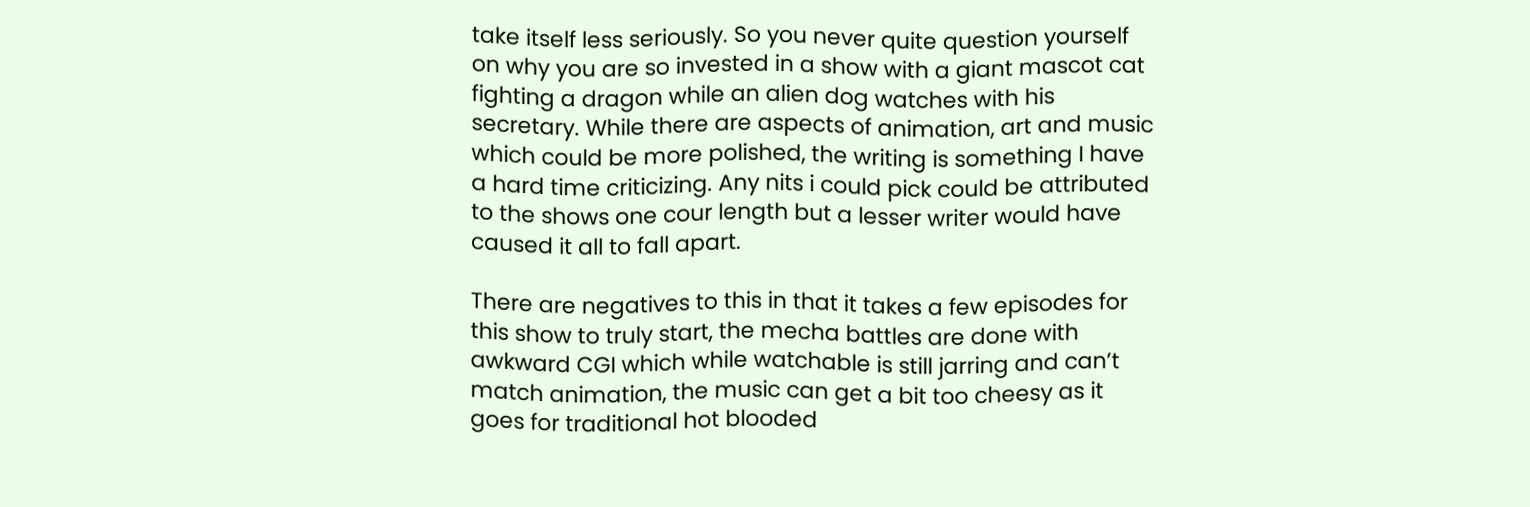take itself less seriously. So you never quite question yourself on why you are so invested in a show with a giant mascot cat fighting a dragon while an alien dog watches with his secretary. While there are aspects of animation, art and music which could be more polished, the writing is something I have a hard time criticizing. Any nits i could pick could be attributed to the shows one cour length but a lesser writer would have caused it all to fall apart.

There are negatives to this in that it takes a few episodes for this show to truly start, the mecha battles are done with awkward CGI which while watchable is still jarring and can’t match animation, the music can get a bit too cheesy as it goes for traditional hot blooded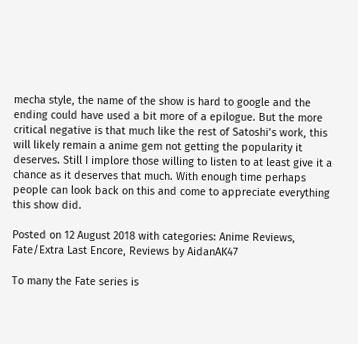mecha style, the name of the show is hard to google and the ending could have used a bit more of a epilogue. But the more critical negative is that much like the rest of Satoshi’s work, this will likely remain a anime gem not getting the popularity it deserves. Still I implore those willing to listen to at least give it a chance as it deserves that much. With enough time perhaps people can look back on this and come to appreciate everything this show did.

Posted on 12 August 2018 with categories: Anime Reviews, Fate/Extra Last Encore, Reviews by AidanAK47

To many the Fate series is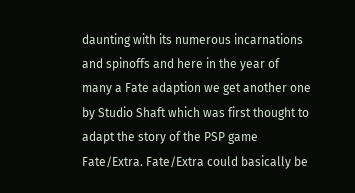daunting with its numerous incarnations and spinoffs and here in the year of many a Fate adaption we get another one by Studio Shaft which was first thought to adapt the story of the PSP game Fate/Extra. Fate/Extra could basically be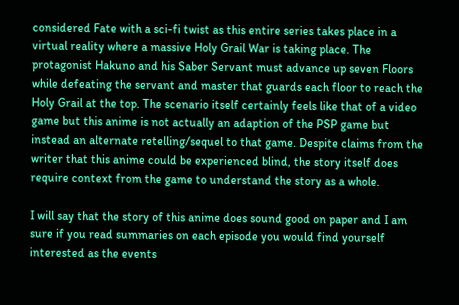considered Fate with a sci-fi twist as this entire series takes place in a virtual reality where a massive Holy Grail War is taking place. The protagonist Hakuno and his Saber Servant must advance up seven Floors while defeating the servant and master that guards each floor to reach the Holy Grail at the top. The scenario itself certainly feels like that of a video game but this anime is not actually an adaption of the PSP game but instead an alternate retelling/sequel to that game. Despite claims from the writer that this anime could be experienced blind, the story itself does require context from the game to understand the story as a whole.

I will say that the story of this anime does sound good on paper and I am sure if you read summaries on each episode you would find yourself interested as the events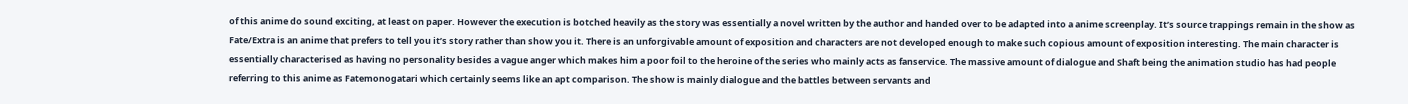of this anime do sound exciting, at least on paper. However the execution is botched heavily as the story was essentially a novel written by the author and handed over to be adapted into a anime screenplay. It’s source trappings remain in the show as Fate/Extra is an anime that prefers to tell you it’s story rather than show you it. There is an unforgivable amount of exposition and characters are not developed enough to make such copious amount of exposition interesting. The main character is essentially characterised as having no personality besides a vague anger which makes him a poor foil to the heroine of the series who mainly acts as fanservice. The massive amount of dialogue and Shaft being the animation studio has had people referring to this anime as Fatemonogatari which certainly seems like an apt comparison. The show is mainly dialogue and the battles between servants and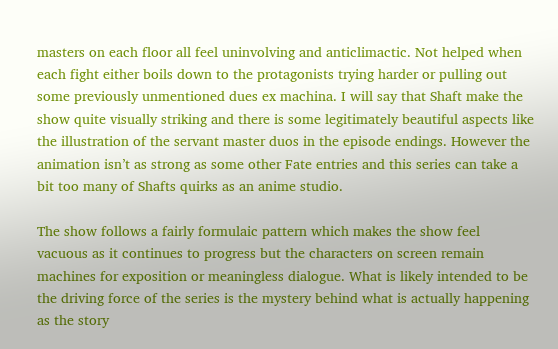masters on each floor all feel uninvolving and anticlimactic. Not helped when each fight either boils down to the protagonists trying harder or pulling out some previously unmentioned dues ex machina. I will say that Shaft make the show quite visually striking and there is some legitimately beautiful aspects like the illustration of the servant master duos in the episode endings. However the animation isn’t as strong as some other Fate entries and this series can take a bit too many of Shafts quirks as an anime studio.

The show follows a fairly formulaic pattern which makes the show feel vacuous as it continues to progress but the characters on screen remain machines for exposition or meaningless dialogue. What is likely intended to be the driving force of the series is the mystery behind what is actually happening as the story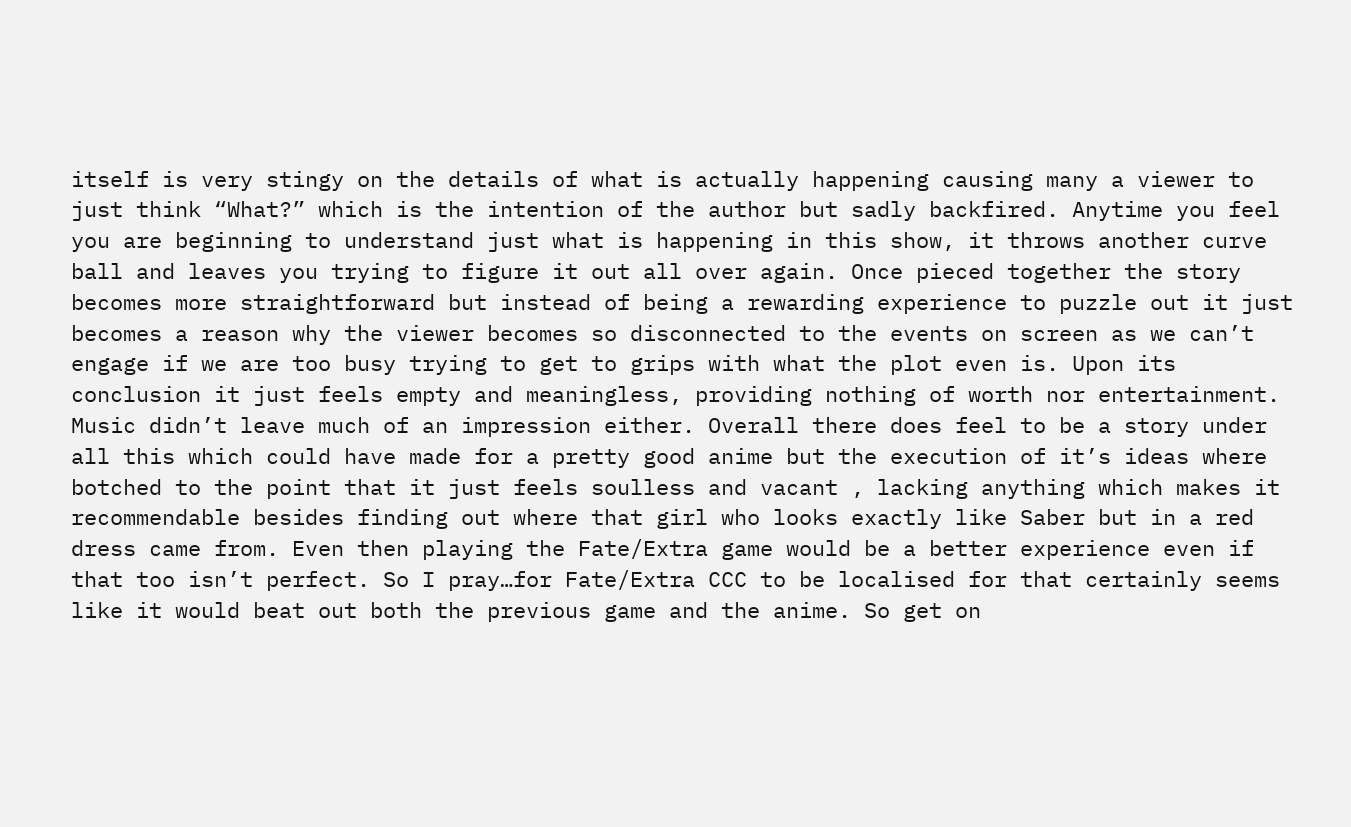itself is very stingy on the details of what is actually happening causing many a viewer to just think “What?” which is the intention of the author but sadly backfired. Anytime you feel you are beginning to understand just what is happening in this show, it throws another curve ball and leaves you trying to figure it out all over again. Once pieced together the story becomes more straightforward but instead of being a rewarding experience to puzzle out it just becomes a reason why the viewer becomes so disconnected to the events on screen as we can’t engage if we are too busy trying to get to grips with what the plot even is. Upon its conclusion it just feels empty and meaningless, providing nothing of worth nor entertainment. Music didn’t leave much of an impression either. Overall there does feel to be a story under all this which could have made for a pretty good anime but the execution of it’s ideas where botched to the point that it just feels soulless and vacant , lacking anything which makes it recommendable besides finding out where that girl who looks exactly like Saber but in a red dress came from. Even then playing the Fate/Extra game would be a better experience even if that too isn’t perfect. So I pray…for Fate/Extra CCC to be localised for that certainly seems like it would beat out both the previous game and the anime. So get on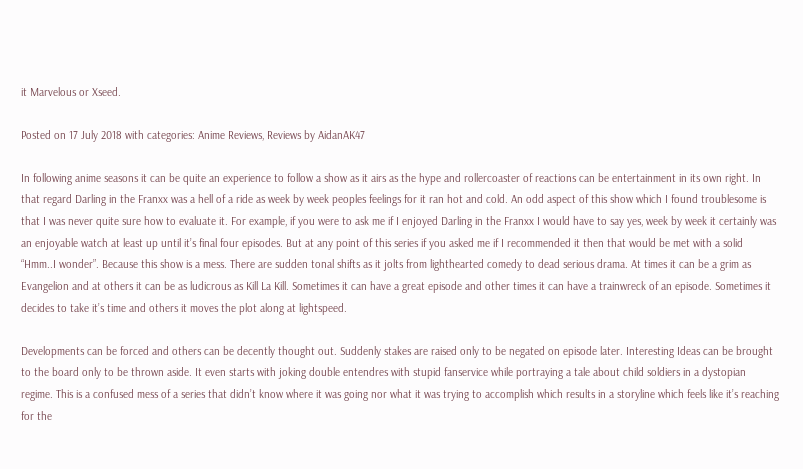it Marvelous or Xseed.

Posted on 17 July 2018 with categories: Anime Reviews, Reviews by AidanAK47

In following anime seasons it can be quite an experience to follow a show as it airs as the hype and rollercoaster of reactions can be entertainment in its own right. In that regard Darling in the Franxx was a hell of a ride as week by week peoples feelings for it ran hot and cold. An odd aspect of this show which I found troublesome is that I was never quite sure how to evaluate it. For example, if you were to ask me if I enjoyed Darling in the Franxx I would have to say yes, week by week it certainly was an enjoyable watch at least up until it’s final four episodes. But at any point of this series if you asked me if I recommended it then that would be met with a solid “Hmm..I wonder”. Because this show is a mess. There are sudden tonal shifts as it jolts from lighthearted comedy to dead serious drama. At times it can be a grim as Evangelion and at others it can be as ludicrous as Kill La Kill. Sometimes it can have a great episode and other times it can have a trainwreck of an episode. Sometimes it decides to take it’s time and others it moves the plot along at lightspeed.

Developments can be forced and others can be decently thought out. Suddenly stakes are raised only to be negated on episode later. Interesting Ideas can be brought to the board only to be thrown aside. It even starts with joking double entendres with stupid fanservice while portraying a tale about child soldiers in a dystopian regime. This is a confused mess of a series that didn’t know where it was going nor what it was trying to accomplish which results in a storyline which feels like it’s reaching for the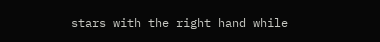stars with the right hand while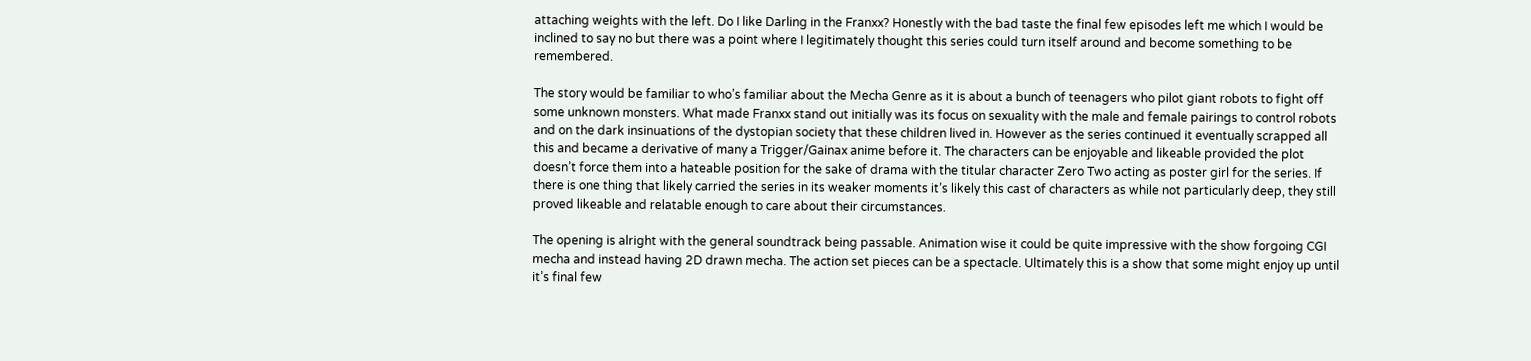attaching weights with the left. Do I like Darling in the Franxx? Honestly with the bad taste the final few episodes left me which I would be inclined to say no but there was a point where I legitimately thought this series could turn itself around and become something to be remembered.

The story would be familiar to who’s familiar about the Mecha Genre as it is about a bunch of teenagers who pilot giant robots to fight off some unknown monsters. What made Franxx stand out initially was its focus on sexuality with the male and female pairings to control robots and on the dark insinuations of the dystopian society that these children lived in. However as the series continued it eventually scrapped all this and became a derivative of many a Trigger/Gainax anime before it. The characters can be enjoyable and likeable provided the plot doesn’t force them into a hateable position for the sake of drama with the titular character Zero Two acting as poster girl for the series. If there is one thing that likely carried the series in its weaker moments it’s likely this cast of characters as while not particularly deep, they still proved likeable and relatable enough to care about their circumstances.

The opening is alright with the general soundtrack being passable. Animation wise it could be quite impressive with the show forgoing CGI mecha and instead having 2D drawn mecha. The action set pieces can be a spectacle. Ultimately this is a show that some might enjoy up until it’s final few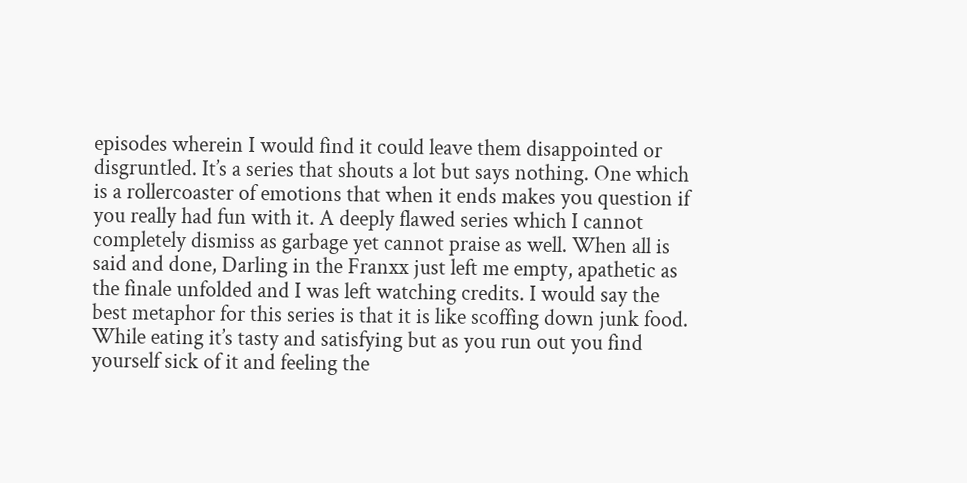episodes wherein I would find it could leave them disappointed or disgruntled. It’s a series that shouts a lot but says nothing. One which is a rollercoaster of emotions that when it ends makes you question if you really had fun with it. A deeply flawed series which I cannot completely dismiss as garbage yet cannot praise as well. When all is said and done, Darling in the Franxx just left me empty, apathetic as the finale unfolded and I was left watching credits. I would say the best metaphor for this series is that it is like scoffing down junk food. While eating it’s tasty and satisfying but as you run out you find yourself sick of it and feeling the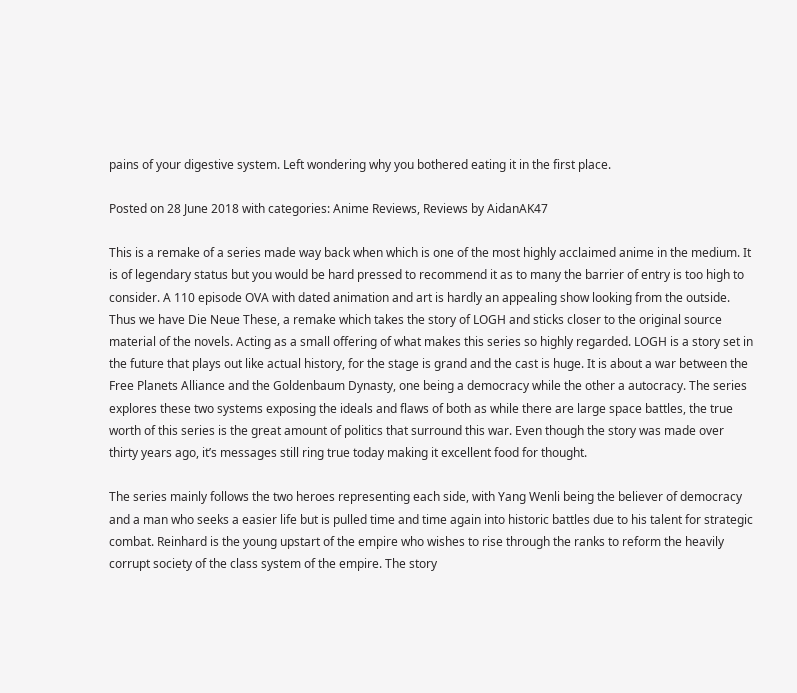pains of your digestive system. Left wondering why you bothered eating it in the first place.

Posted on 28 June 2018 with categories: Anime Reviews, Reviews by AidanAK47

This is a remake of a series made way back when which is one of the most highly acclaimed anime in the medium. It is of legendary status but you would be hard pressed to recommend it as to many the barrier of entry is too high to consider. A 110 episode OVA with dated animation and art is hardly an appealing show looking from the outside. Thus we have Die Neue These, a remake which takes the story of LOGH and sticks closer to the original source material of the novels. Acting as a small offering of what makes this series so highly regarded. LOGH is a story set in the future that plays out like actual history, for the stage is grand and the cast is huge. It is about a war between the Free Planets Alliance and the Goldenbaum Dynasty, one being a democracy while the other a autocracy. The series explores these two systems exposing the ideals and flaws of both as while there are large space battles, the true worth of this series is the great amount of politics that surround this war. Even though the story was made over thirty years ago, it’s messages still ring true today making it excellent food for thought.

The series mainly follows the two heroes representing each side, with Yang Wenli being the believer of democracy and a man who seeks a easier life but is pulled time and time again into historic battles due to his talent for strategic combat. Reinhard is the young upstart of the empire who wishes to rise through the ranks to reform the heavily corrupt society of the class system of the empire. The story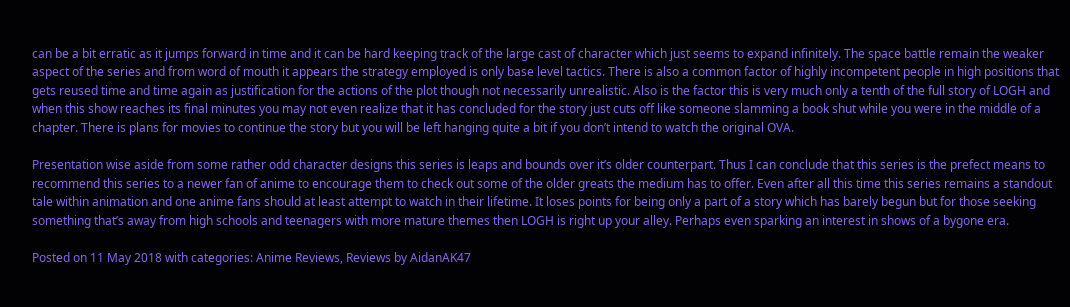can be a bit erratic as it jumps forward in time and it can be hard keeping track of the large cast of character which just seems to expand infinitely. The space battle remain the weaker aspect of the series and from word of mouth it appears the strategy employed is only base level tactics. There is also a common factor of highly incompetent people in high positions that gets reused time and time again as justification for the actions of the plot though not necessarily unrealistic. Also is the factor this is very much only a tenth of the full story of LOGH and when this show reaches its final minutes you may not even realize that it has concluded for the story just cuts off like someone slamming a book shut while you were in the middle of a chapter. There is plans for movies to continue the story but you will be left hanging quite a bit if you don’t intend to watch the original OVA.

Presentation wise aside from some rather odd character designs this series is leaps and bounds over it’s older counterpart. Thus I can conclude that this series is the prefect means to recommend this series to a newer fan of anime to encourage them to check out some of the older greats the medium has to offer. Even after all this time this series remains a standout tale within animation and one anime fans should at least attempt to watch in their lifetime. It loses points for being only a part of a story which has barely begun but for those seeking something that’s away from high schools and teenagers with more mature themes then LOGH is right up your alley. Perhaps even sparking an interest in shows of a bygone era.

Posted on 11 May 2018 with categories: Anime Reviews, Reviews by AidanAK47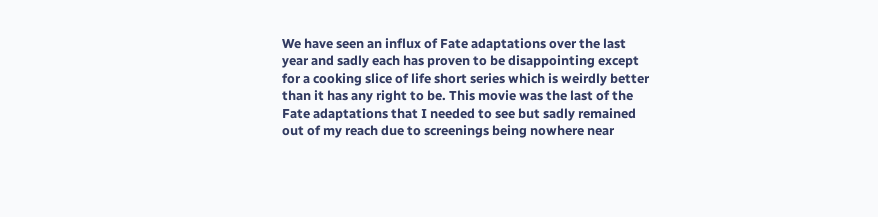We have seen an influx of Fate adaptations over the last year and sadly each has proven to be disappointing except for a cooking slice of life short series which is weirdly better than it has any right to be. This movie was the last of the Fate adaptations that I needed to see but sadly remained out of my reach due to screenings being nowhere near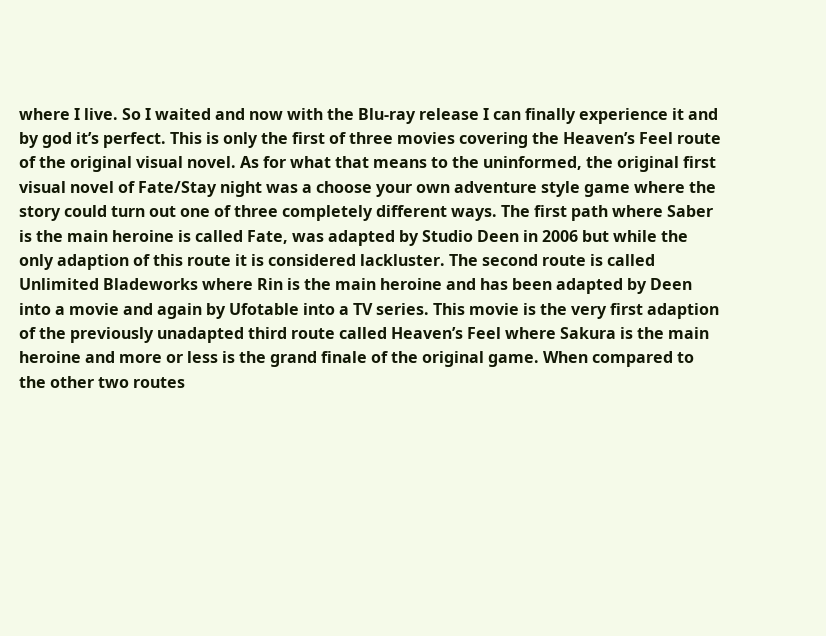where I live. So I waited and now with the Blu-ray release I can finally experience it and by god it’s perfect. This is only the first of three movies covering the Heaven’s Feel route of the original visual novel. As for what that means to the uninformed, the original first visual novel of Fate/Stay night was a choose your own adventure style game where the story could turn out one of three completely different ways. The first path where Saber is the main heroine is called Fate, was adapted by Studio Deen in 2006 but while the only adaption of this route it is considered lackluster. The second route is called Unlimited Bladeworks where Rin is the main heroine and has been adapted by Deen into a movie and again by Ufotable into a TV series. This movie is the very first adaption of the previously unadapted third route called Heaven’s Feel where Sakura is the main heroine and more or less is the grand finale of the original game. When compared to the other two routes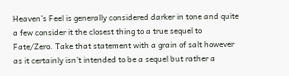Heaven’s Feel is generally considered darker in tone and quite a few consider it the closest thing to a true sequel to Fate/Zero. Take that statement with a grain of salt however as it certainly isn’t intended to be a sequel but rather a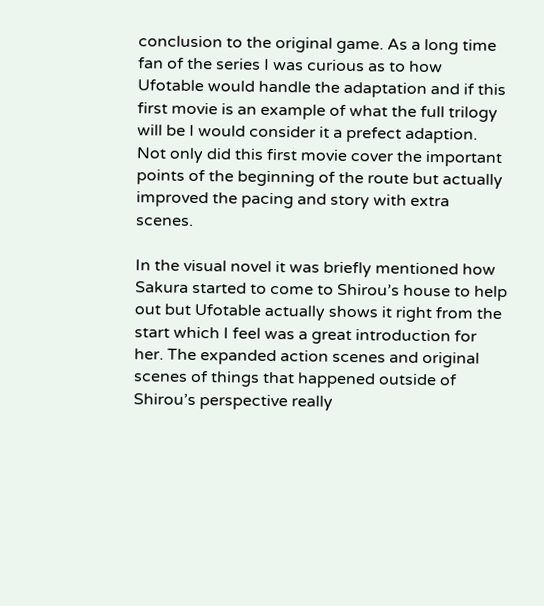conclusion to the original game. As a long time fan of the series I was curious as to how Ufotable would handle the adaptation and if this first movie is an example of what the full trilogy will be I would consider it a prefect adaption. Not only did this first movie cover the important points of the beginning of the route but actually improved the pacing and story with extra scenes.

In the visual novel it was briefly mentioned how Sakura started to come to Shirou’s house to help out but Ufotable actually shows it right from the start which I feel was a great introduction for her. The expanded action scenes and original scenes of things that happened outside of Shirou’s perspective really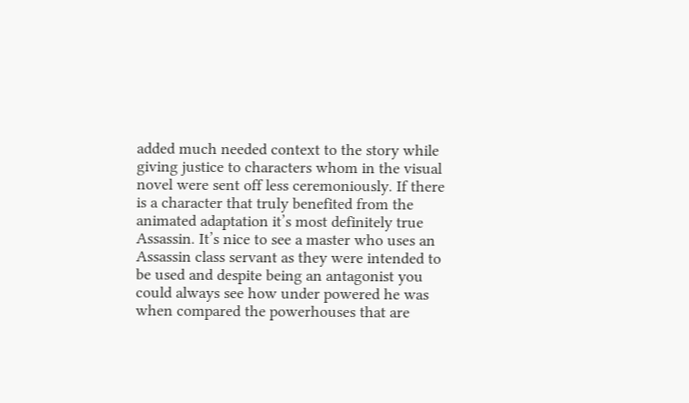added much needed context to the story while giving justice to characters whom in the visual novel were sent off less ceremoniously. If there is a character that truly benefited from the animated adaptation it’s most definitely true Assassin. It’s nice to see a master who uses an Assassin class servant as they were intended to be used and despite being an antagonist you could always see how under powered he was when compared the powerhouses that are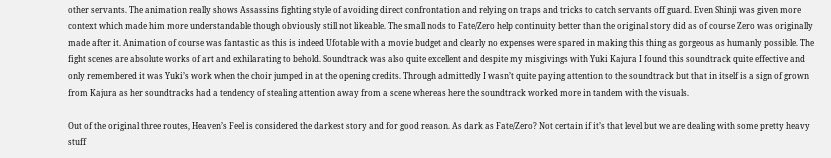other servants. The animation really shows Assassins fighting style of avoiding direct confrontation and relying on traps and tricks to catch servants off guard. Even Shinji was given more context which made him more understandable though obviously still not likeable. The small nods to Fate/Zero help continuity better than the original story did as of course Zero was originally made after it. Animation of course was fantastic as this is indeed Ufotable with a movie budget and clearly no expenses were spared in making this thing as gorgeous as humanly possible. The fight scenes are absolute works of art and exhilarating to behold. Soundtrack was also quite excellent and despite my misgivings with Yuki Kajura I found this soundtrack quite effective and only remembered it was Yuki’s work when the choir jumped in at the opening credits. Through admittedly I wasn’t quite paying attention to the soundtrack but that in itself is a sign of grown from Kajura as her soundtracks had a tendency of stealing attention away from a scene whereas here the soundtrack worked more in tandem with the visuals.

Out of the original three routes, Heaven’s Feel is considered the darkest story and for good reason. As dark as Fate/Zero? Not certain if it’s that level but we are dealing with some pretty heavy stuff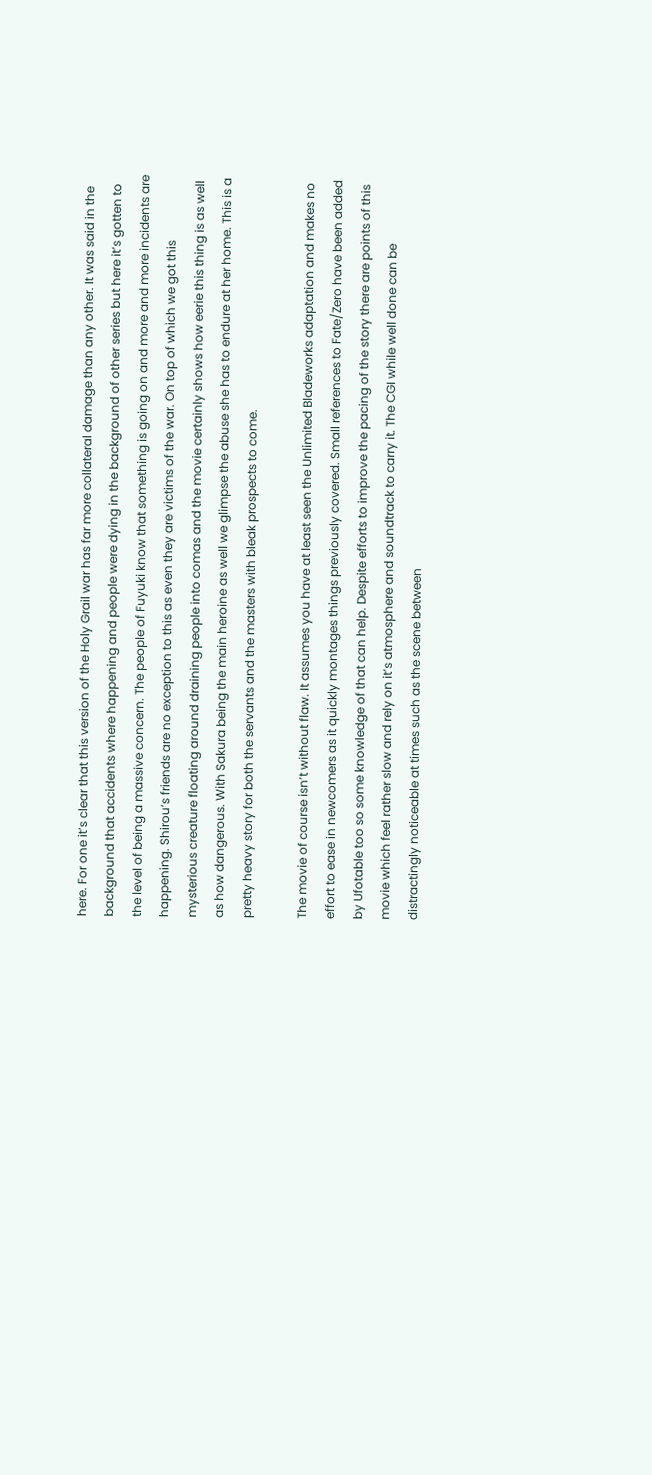here. For one it’s clear that this version of the Holy Grail war has far more collateral damage than any other. It was said in the background that accidents where happening and people were dying in the background of other series but here it’s gotten to the level of being a massive concern. The people of Fuyuki know that something is going on and more and more incidents are happening. Shirou’s friends are no exception to this as even they are victims of the war. On top of which we got this mysterious creature floating around draining people into comas and the movie certainly shows how eerie this thing is as well as how dangerous. With Sakura being the main heroine as well we glimpse the abuse she has to endure at her home. This is a pretty heavy story for both the servants and the masters with bleak prospects to come.

The movie of course isn’t without flaw. It assumes you have at least seen the Unlimited Bladeworks adaptation and makes no effort to ease in newcomers as it quickly montages things previously covered. Small references to Fate/Zero have been added by Ufotable too so some knowledge of that can help. Despite efforts to improve the pacing of the story there are points of this movie which feel rather slow and rely on it’s atmosphere and soundtrack to carry it. The CGI while well done can be distractingly noticeable at times such as the scene between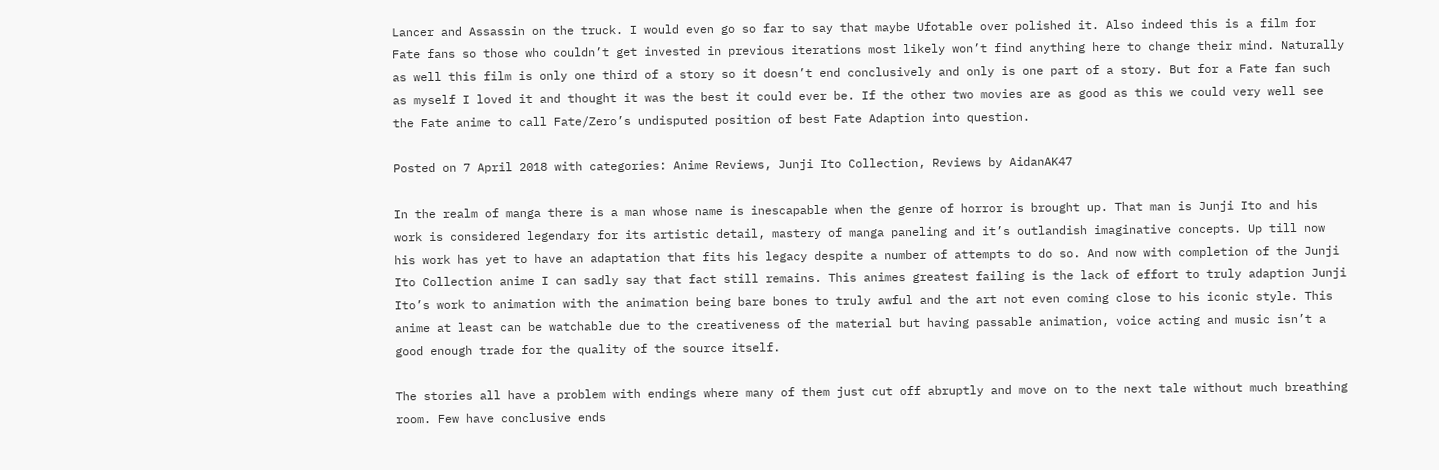Lancer and Assassin on the truck. I would even go so far to say that maybe Ufotable over polished it. Also indeed this is a film for Fate fans so those who couldn’t get invested in previous iterations most likely won’t find anything here to change their mind. Naturally as well this film is only one third of a story so it doesn’t end conclusively and only is one part of a story. But for a Fate fan such as myself I loved it and thought it was the best it could ever be. If the other two movies are as good as this we could very well see the Fate anime to call Fate/Zero’s undisputed position of best Fate Adaption into question.

Posted on 7 April 2018 with categories: Anime Reviews, Junji Ito Collection, Reviews by AidanAK47

In the realm of manga there is a man whose name is inescapable when the genre of horror is brought up. That man is Junji Ito and his work is considered legendary for its artistic detail, mastery of manga paneling and it’s outlandish imaginative concepts. Up till now his work has yet to have an adaptation that fits his legacy despite a number of attempts to do so. And now with completion of the Junji Ito Collection anime I can sadly say that fact still remains. This animes greatest failing is the lack of effort to truly adaption Junji Ito’s work to animation with the animation being bare bones to truly awful and the art not even coming close to his iconic style. This anime at least can be watchable due to the creativeness of the material but having passable animation, voice acting and music isn’t a good enough trade for the quality of the source itself.

The stories all have a problem with endings where many of them just cut off abruptly and move on to the next tale without much breathing room. Few have conclusive ends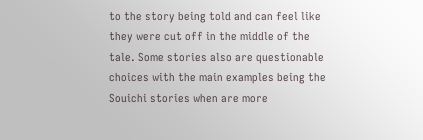to the story being told and can feel like they were cut off in the middle of the tale. Some stories also are questionable choices with the main examples being the Souichi stories when are more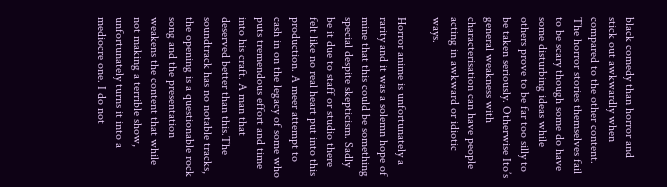black comedy than horror and stick out awkwardly when compared to the other content. The horror stories themselves fail to be scary though some do have some disturbing ideas while others prove to be far too silly to be taken seriously. Otherwise Ito’s general weakness with characterisation can have people acting in awkward or idiotic ways.

Horror anime is unfortunately a rarity and it was a solemn hope of mine that this could be something special despite skepticism. Sadly be it due to staff or studio there felt like no real heart put into this production. A meer attempt to cash in on the legacy of some who puts tremendous effort and time into his craft. A man that deserved better than this.The soundtrack has no notable tracks, the opening is a questionable rock song and the presentation weakens the content that while not making a terrible show, unfortunately turns it into a mediocre one. I do not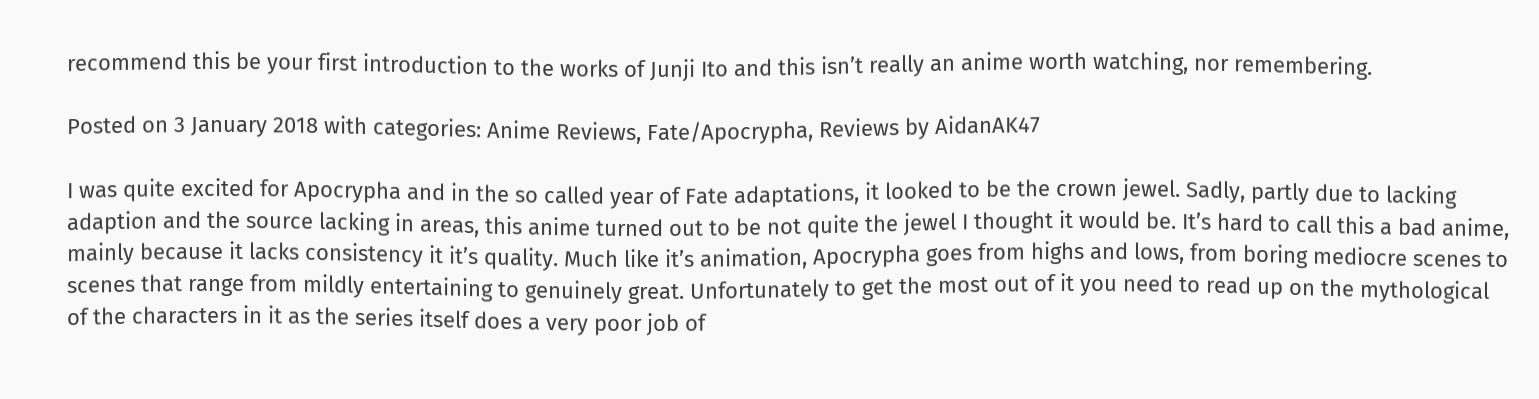recommend this be your first introduction to the works of Junji Ito and this isn’t really an anime worth watching, nor remembering.

Posted on 3 January 2018 with categories: Anime Reviews, Fate/Apocrypha, Reviews by AidanAK47

I was quite excited for Apocrypha and in the so called year of Fate adaptations, it looked to be the crown jewel. Sadly, partly due to lacking adaption and the source lacking in areas, this anime turned out to be not quite the jewel I thought it would be. It’s hard to call this a bad anime, mainly because it lacks consistency it it’s quality. Much like it’s animation, Apocrypha goes from highs and lows, from boring mediocre scenes to scenes that range from mildly entertaining to genuinely great. Unfortunately to get the most out of it you need to read up on the mythological of the characters in it as the series itself does a very poor job of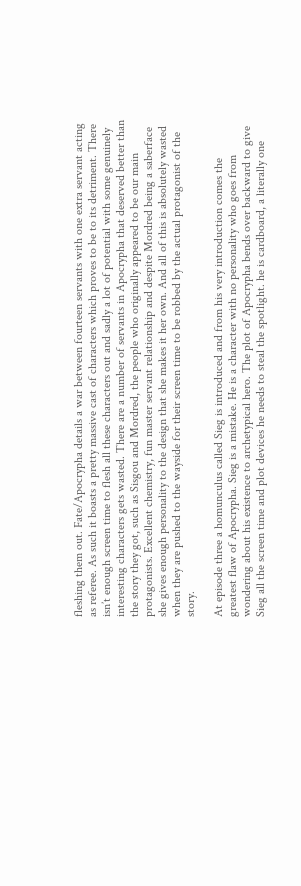fleshing them out. Fate/Apocrypha details a war between fourteen servants with one extra servant acting as referee. As such it boasts a pretty massive cast of characters which proves to be to its detriment. There isn’t enough screen time to flesh all these characters out and sadly a lot of potential with some genuinely interesting characters gets wasted. There are a number of servants in Apocrypha that deserved better than the story they got, such as Sisgou and Mordred, the people who originally appeared to be our main protagonists. Excellent chemistry, fun master servant relationship and despite Mordred being a saberface she gives enough personality to the design that she makes it her own. And all of this is absolutely wasted when they are pushed to the wayside for their screen time to be robbed by the actual protagonist of the story.

At episode three a homunculus called Sieg is introduced and from his very introduction comes the greatest flaw of Apocrypha. Sieg is a mistake. He is a character with no personality who goes from wondering about his existence to archetypical hero. The plot of Apocrypha bends over backward to give Sieg all the screen time and plot devices he needs to steal the spotlight. he is cardboard, a literally one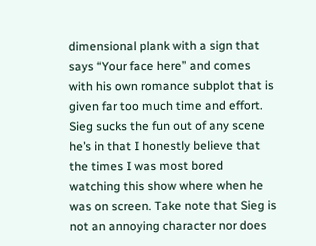dimensional plank with a sign that says “Your face here” and comes with his own romance subplot that is given far too much time and effort. Sieg sucks the fun out of any scene he’s in that I honestly believe that the times I was most bored watching this show where when he was on screen. Take note that Sieg is not an annoying character nor does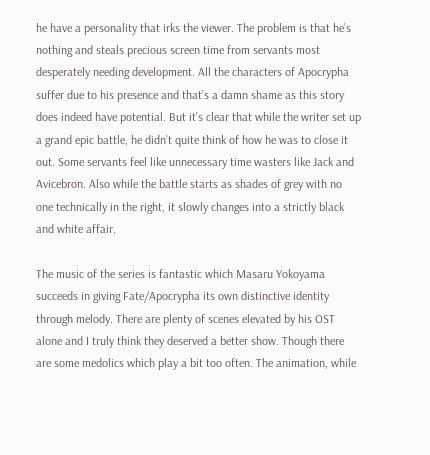he have a personality that irks the viewer. The problem is that he’s nothing and steals precious screen time from servants most desperately needing development. All the characters of Apocrypha suffer due to his presence and that’s a damn shame as this story does indeed have potential. But it’s clear that while the writer set up a grand epic battle, he didn’t quite think of how he was to close it out. Some servants feel like unnecessary time wasters like Jack and Avicebron. Also while the battle starts as shades of grey with no one technically in the right, it slowly changes into a strictly black and white affair.

The music of the series is fantastic which Masaru Yokoyama succeeds in giving Fate/Apocrypha its own distinctive identity through melody. There are plenty of scenes elevated by his OST alone and I truly think they deserved a better show. Though there are some medolics which play a bit too often. The animation, while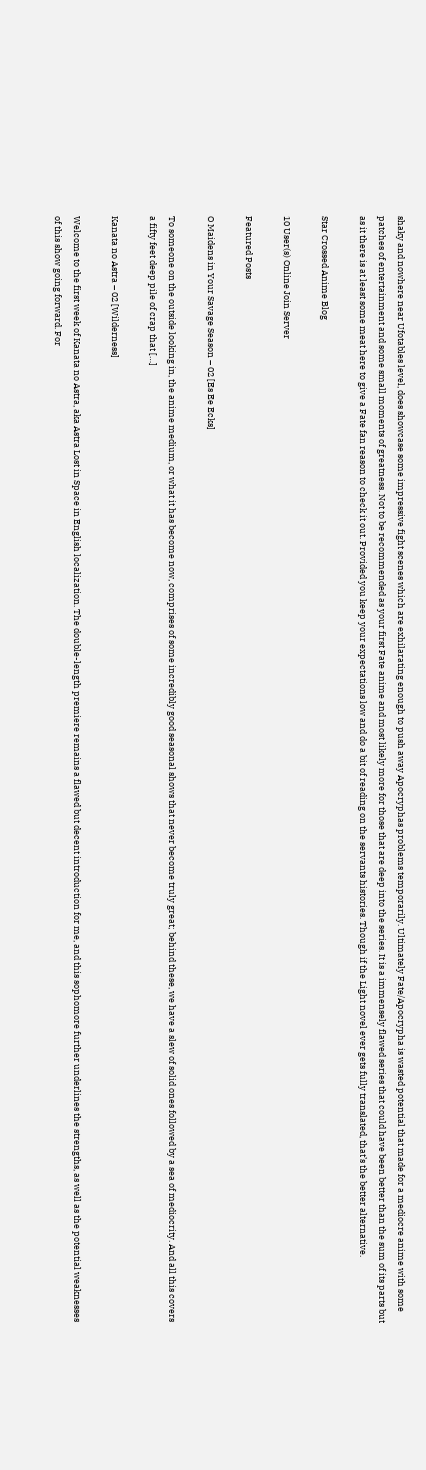shaky and nowhere near Ufotables level, does showcase some impressive fight scenes which are exhilarating enough to push away Apocryphas problems temporarily. Ultimately Fate/Apocrypha is wasted potential that made for a mediocre anime with some patches of entertainment and some small moments of greatness. Not to be recommended as your first Fate anime and most likely more for those that are deep into the series. It is a immensely flawed series that could have been better than the sum of its parts but as it there is at least some meat here to give a Fate fan reason to check it out. Provided you keep your expectations low and do a bit of reading on the servants histories. Though if the Light novel ever gets fully translated, that’s the better alternative.

Star Crossed Anime Blog

10 User(s) Online Join Server

Featured Posts

O Maidens in Your Savage Season – 02 [Es Ee Ecks]

To someone on the outside looking in, the anime medium, or what it has become now, comprises of some incredibly good seasonal shows that never become truly great; behind these, we have a slew of solid ones followed by a sea of mediocrity. And all this covers a fifty feet deep pile of crap that […]

Kanata no Astra – 02 [Wilderness]

Welcome to the first week of Kanata no Astra, aka Astra Lost in Space in English localization. The double-length premiere remains a flawed but decent introduction for me, and this sophomore further underlines the strengths, as well as the potential weaknesses of this show going forward. For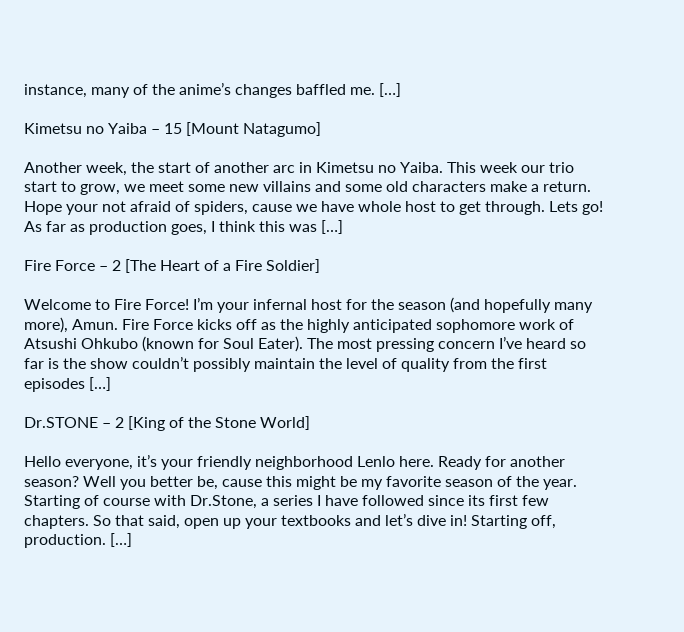instance, many of the anime’s changes baffled me. […]

Kimetsu no Yaiba – 15 [Mount Natagumo]

Another week, the start of another arc in Kimetsu no Yaiba. This week our trio start to grow, we meet some new villains and some old characters make a return. Hope your not afraid of spiders, cause we have whole host to get through. Lets go! As far as production goes, I think this was […]

Fire Force – 2 [The Heart of a Fire Soldier]

Welcome to Fire Force! I’m your infernal host for the season (and hopefully many more), Amun. Fire Force kicks off as the highly anticipated sophomore work of Atsushi Ohkubo (known for Soul Eater). The most pressing concern I’ve heard so far is the show couldn’t possibly maintain the level of quality from the first episodes […]

Dr.STONE – 2 [King of the Stone World]

Hello everyone, it’s your friendly neighborhood Lenlo here. Ready for another season? Well you better be, cause this might be my favorite season of the year. Starting of course with Dr.Stone, a series I have followed since its first few chapters. So that said, open up your textbooks and let’s dive in! Starting off, production. […]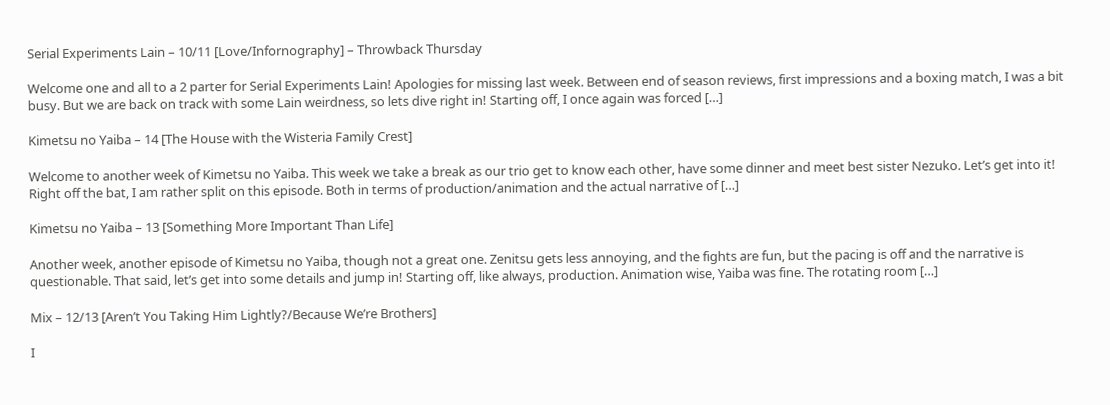Serial Experiments Lain – 10/11 [Love/Infornography] – Throwback Thursday

Welcome one and all to a 2 parter for Serial Experiments Lain! Apologies for missing last week. Between end of season reviews, first impressions and a boxing match, I was a bit busy. But we are back on track with some Lain weirdness, so lets dive right in! Starting off, I once again was forced […]

Kimetsu no Yaiba – 14 [The House with the Wisteria Family Crest]

Welcome to another week of Kimetsu no Yaiba. This week we take a break as our trio get to know each other, have some dinner and meet best sister Nezuko. Let’s get into it! Right off the bat, I am rather split on this episode. Both in terms of production/animation and the actual narrative of […]

Kimetsu no Yaiba – 13 [Something More Important Than Life]

Another week, another episode of Kimetsu no Yaiba, though not a great one. Zenitsu gets less annoying, and the fights are fun, but the pacing is off and the narrative is questionable. That said, let’s get into some details and jump in! Starting off, like always, production. Animation wise, Yaiba was fine. The rotating room […]

Mix – 12/13 [Aren’t You Taking Him Lightly?/Because We’re Brothers]

I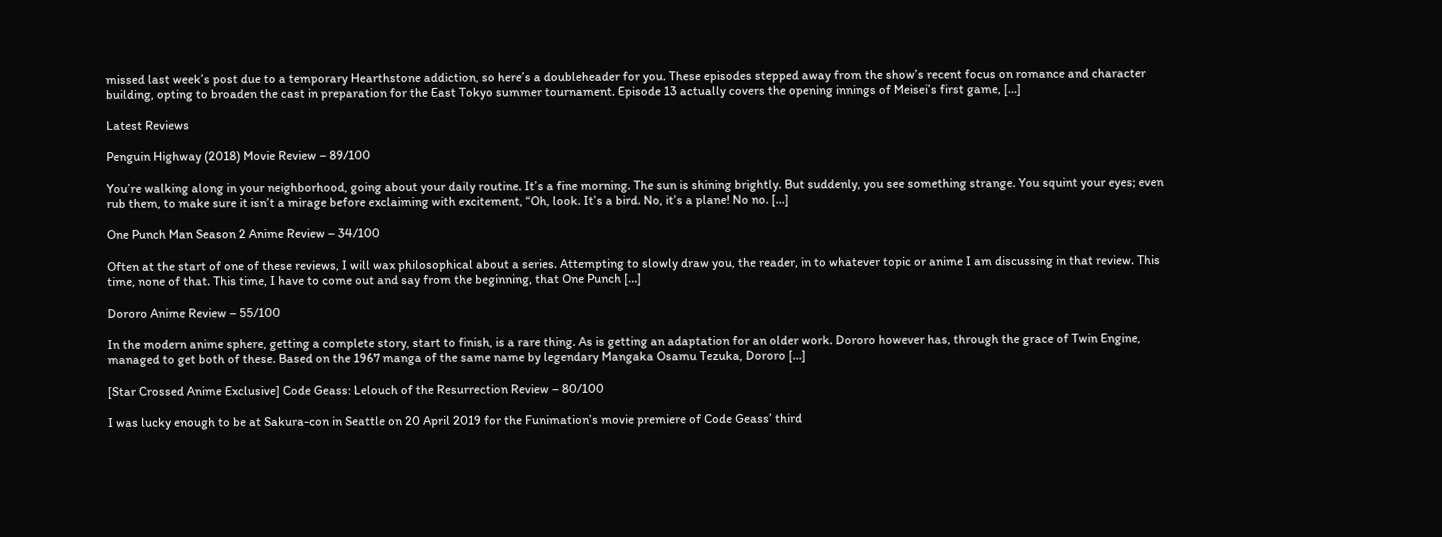missed last week’s post due to a temporary Hearthstone addiction, so here’s a doubleheader for you. These episodes stepped away from the show’s recent focus on romance and character building, opting to broaden the cast in preparation for the East Tokyo summer tournament. Episode 13 actually covers the opening innings of Meisei’s first game, […]

Latest Reviews

Penguin Highway (2018) Movie Review – 89/100

You’re walking along in your neighborhood, going about your daily routine. It’s a fine morning. The sun is shining brightly. But suddenly, you see something strange. You squint your eyes; even rub them, to make sure it isn’t a mirage before exclaiming with excitement, “Oh, look. It’s a bird. No, it’s a plane! No no. […]

One Punch Man Season 2 Anime Review – 34/100

Often at the start of one of these reviews, I will wax philosophical about a series. Attempting to slowly draw you, the reader, in to whatever topic or anime I am discussing in that review. This time, none of that. This time, I have to come out and say from the beginning, that One Punch […]

Dororo Anime Review – 55/100

In the modern anime sphere, getting a complete story, start to finish, is a rare thing. As is getting an adaptation for an older work. Dororo however has, through the grace of Twin Engine, managed to get both of these. Based on the 1967 manga of the same name by legendary Mangaka Osamu Tezuka, Dororo […]

[Star Crossed Anime Exclusive] Code Geass: Lelouch of the Resurrection Review – 80/100

I was lucky enough to be at Sakura-con in Seattle on 20 April 2019 for the Funimation’s movie premiere of Code Geass’ third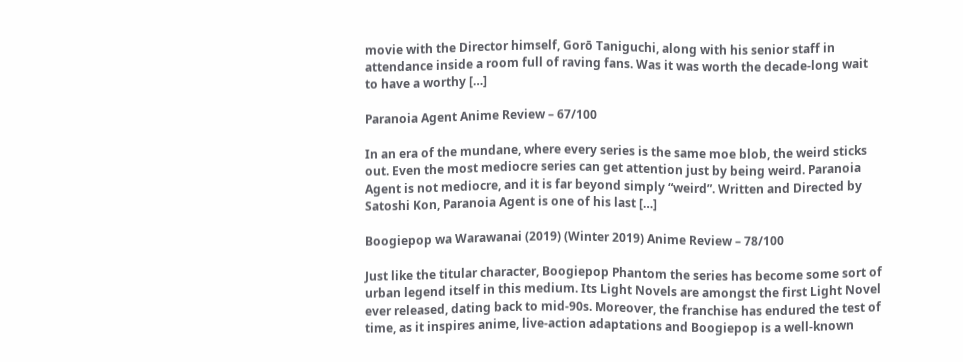movie with the Director himself, Gorō Taniguchi, along with his senior staff in attendance inside a room full of raving fans. Was it was worth the decade-long wait to have a worthy […]

Paranoia Agent Anime Review – 67/100

In an era of the mundane, where every series is the same moe blob, the weird sticks out. Even the most mediocre series can get attention just by being weird. Paranoia Agent is not mediocre, and it is far beyond simply “weird”. Written and Directed by Satoshi Kon, Paranoia Agent is one of his last […]

Boogiepop wa Warawanai (2019) (Winter 2019) Anime Review – 78/100

Just like the titular character, Boogiepop Phantom the series has become some sort of urban legend itself in this medium. Its Light Novels are amongst the first Light Novel ever released, dating back to mid-90s. Moreover, the franchise has endured the test of time, as it inspires anime, live-action adaptations and Boogiepop is a well-known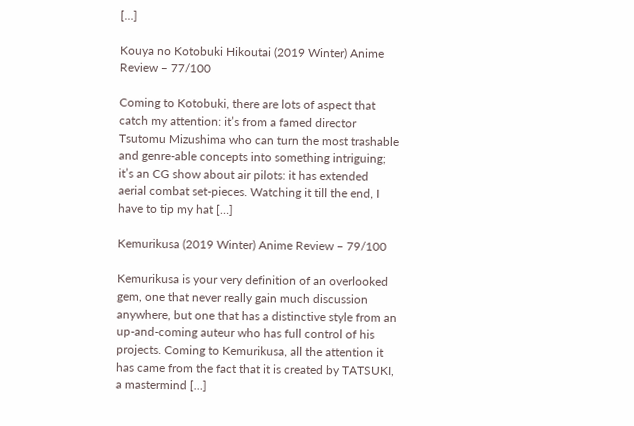[…]

Kouya no Kotobuki Hikoutai (2019 Winter) Anime Review – 77/100

Coming to Kotobuki, there are lots of aspect that catch my attention: it’s from a famed director Tsutomu Mizushima who can turn the most trashable and genre-able concepts into something intriguing; it’s an CG show about air pilots: it has extended aerial combat set-pieces. Watching it till the end, I have to tip my hat […]

Kemurikusa (2019 Winter) Anime Review – 79/100

Kemurikusa is your very definition of an overlooked gem, one that never really gain much discussion anywhere, but one that has a distinctive style from an up-and-coming auteur who has full control of his projects. Coming to Kemurikusa, all the attention it has came from the fact that it is created by TATSUKI, a mastermind […]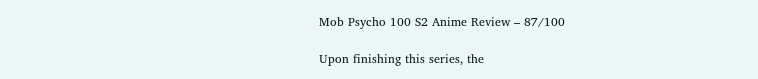Mob Psycho 100 S2 Anime Review – 87/100

Upon finishing this series, the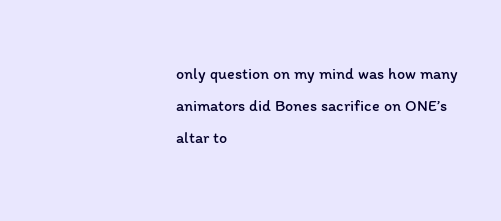only question on my mind was how many animators did Bones sacrifice on ONE’s altar to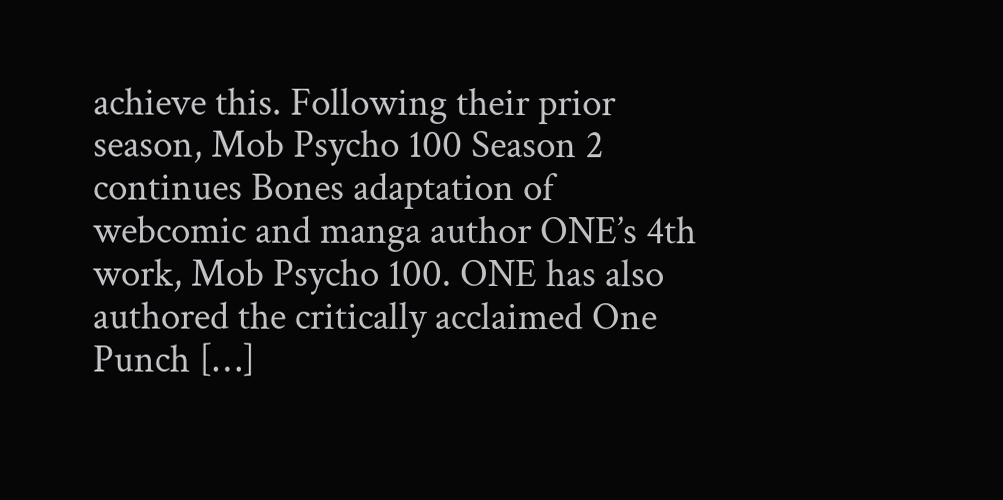achieve this. Following their prior season, Mob Psycho 100 Season 2 continues Bones adaptation of webcomic and manga author ONE’s 4th work, Mob Psycho 100. ONE has also authored the critically acclaimed One Punch […]